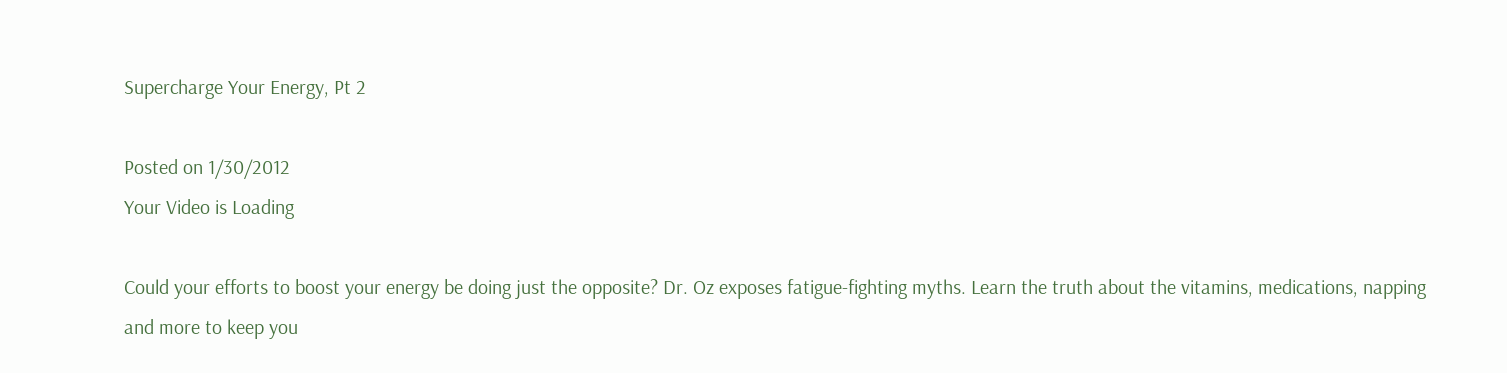Supercharge Your Energy, Pt 2

Posted on 1/30/2012
Your Video is Loading

Could your efforts to boost your energy be doing just the opposite? Dr. Oz exposes fatigue-fighting myths. Learn the truth about the vitamins, medications, napping and more to keep you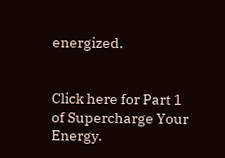energized.


Click here for Part 1 of Supercharge Your Energy.